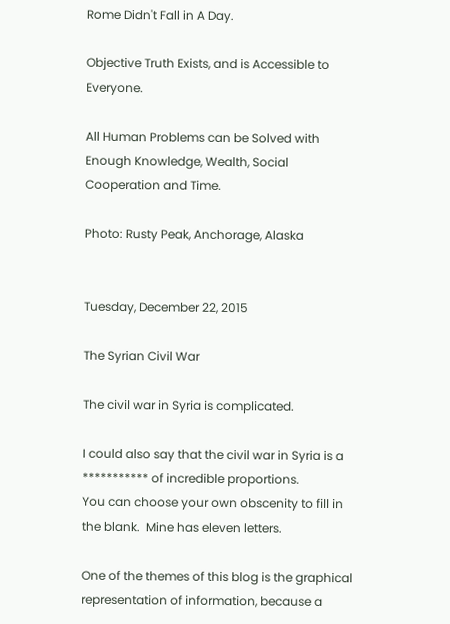Rome Didn't Fall in A Day.

Objective Truth Exists, and is Accessible to Everyone.

All Human Problems can be Solved with Enough Knowledge, Wealth, Social Cooperation and Time.

Photo: Rusty Peak, Anchorage, Alaska


Tuesday, December 22, 2015

The Syrian Civil War

The civil war in Syria is complicated.

I could also say that the civil war in Syria is a *********** of incredible proportions.
You can choose your own obscenity to fill in the blank.  Mine has eleven letters.

One of the themes of this blog is the graphical representation of information, because a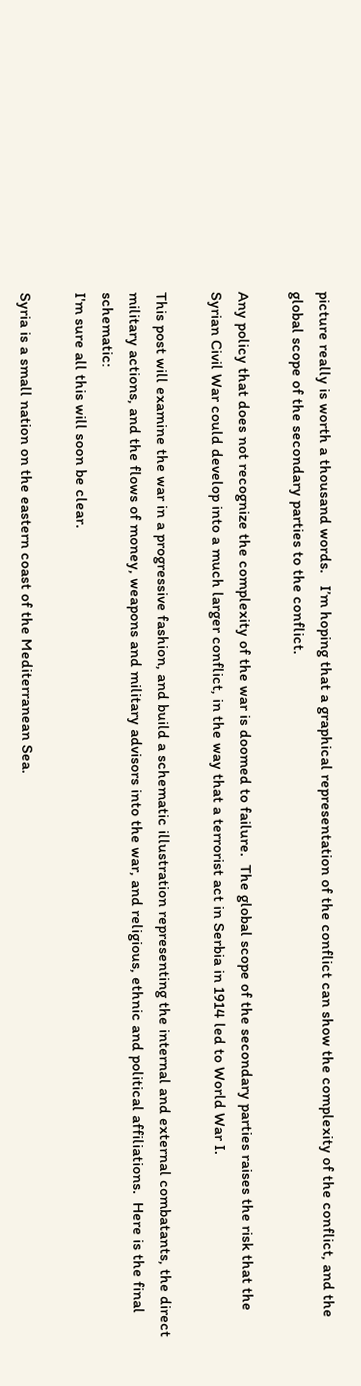picture really is worth a thousand words.   I’m hoping that a graphical representation of the conflict can show the complexity of the conflict, and the global scope of the secondary parties to the conflict.

Any policy that does not recognize the complexity of the war is doomed to failure.  The global scope of the secondary parties raises the risk that the Syrian Civil War could develop into a much larger conflict, in the way that a terrorist act in Serbia in 1914 led to World War I.

This post will examine the war in a progressive fashion, and build a schematic illustration representing the internal and external combatants, the direct military actions, and the flows of money, weapons and military advisors into the war, and religious, ethnic and political affiliations.  Here is the final schematic:
I'm sure all this will soon be clear.

Syria is a small nation on the eastern coast of the Mediterranean Sea.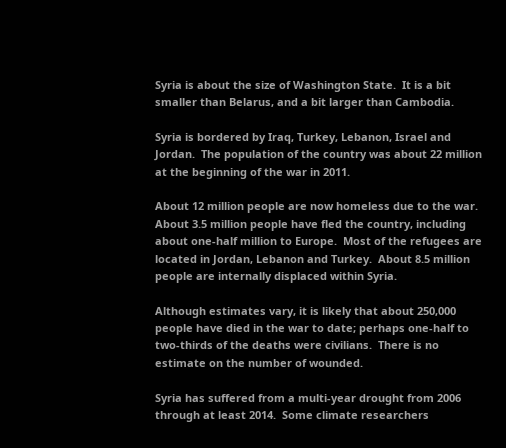Syria is about the size of Washington State.  It is a bit smaller than Belarus, and a bit larger than Cambodia.

Syria is bordered by Iraq, Turkey, Lebanon, Israel and Jordan.  The population of the country was about 22 million at the beginning of the war in 2011.

About 12 million people are now homeless due to the war.  About 3.5 million people have fled the country, including about one-half million to Europe.  Most of the refugees are located in Jordan, Lebanon and Turkey.  About 8.5 million people are internally displaced within Syria.

Although estimates vary, it is likely that about 250,000 people have died in the war to date; perhaps one-half to two-thirds of the deaths were civilians.  There is no estimate on the number of wounded.

Syria has suffered from a multi-year drought from 2006 through at least 2014.  Some climate researchers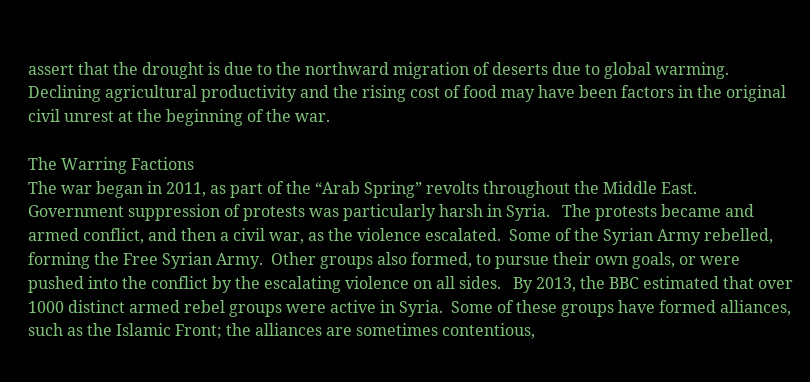assert that the drought is due to the northward migration of deserts due to global warming.   Declining agricultural productivity and the rising cost of food may have been factors in the original civil unrest at the beginning of the war.

The Warring Factions
The war began in 2011, as part of the “Arab Spring” revolts throughout the Middle East.  Government suppression of protests was particularly harsh in Syria.   The protests became and armed conflict, and then a civil war, as the violence escalated.  Some of the Syrian Army rebelled, forming the Free Syrian Army.  Other groups also formed, to pursue their own goals, or were pushed into the conflict by the escalating violence on all sides.   By 2013, the BBC estimated that over 1000 distinct armed rebel groups were active in Syria.  Some of these groups have formed alliances, such as the Islamic Front; the alliances are sometimes contentious,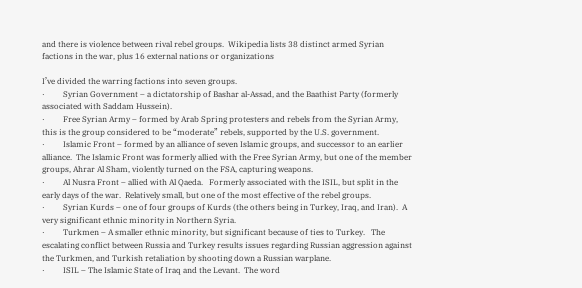and there is violence between rival rebel groups.  Wikipedia lists 38 distinct armed Syrian factions in the war, plus 16 external nations or organizations

I’ve divided the warring factions into seven groups.
·         Syrian Government – a dictatorship of Bashar al-Assad, and the Baathist Party (formerly associated with Saddam Hussein).
·         Free Syrian Army – formed by Arab Spring protesters and rebels from the Syrian Army, this is the group considered to be “moderate” rebels, supported by the U.S. government.
·         Islamic Front – formed by an alliance of seven Islamic groups, and successor to an earlier alliance.  The Islamic Front was formerly allied with the Free Syrian Army, but one of the member groups, Ahrar Al Sham, violently turned on the FSA, capturing weapons.
·         Al Nusra Front – allied with Al Qaeda.   Formerly associated with the ISIL, but split in the early days of the war.  Relatively small, but one of the most effective of the rebel groups.
·         Syrian Kurds – one of four groups of Kurds (the others being in Turkey, Iraq, and Iran).  A very significant ethnic minority in Northern Syria.
·         Turkmen – A smaller ethnic minority, but significant because of ties to Turkey.   The escalating conflict between Russia and Turkey results issues regarding Russian aggression against the Turkmen, and Turkish retaliation by shooting down a Russian warplane.
·         ISIL – The Islamic State of Iraq and the Levant.  The word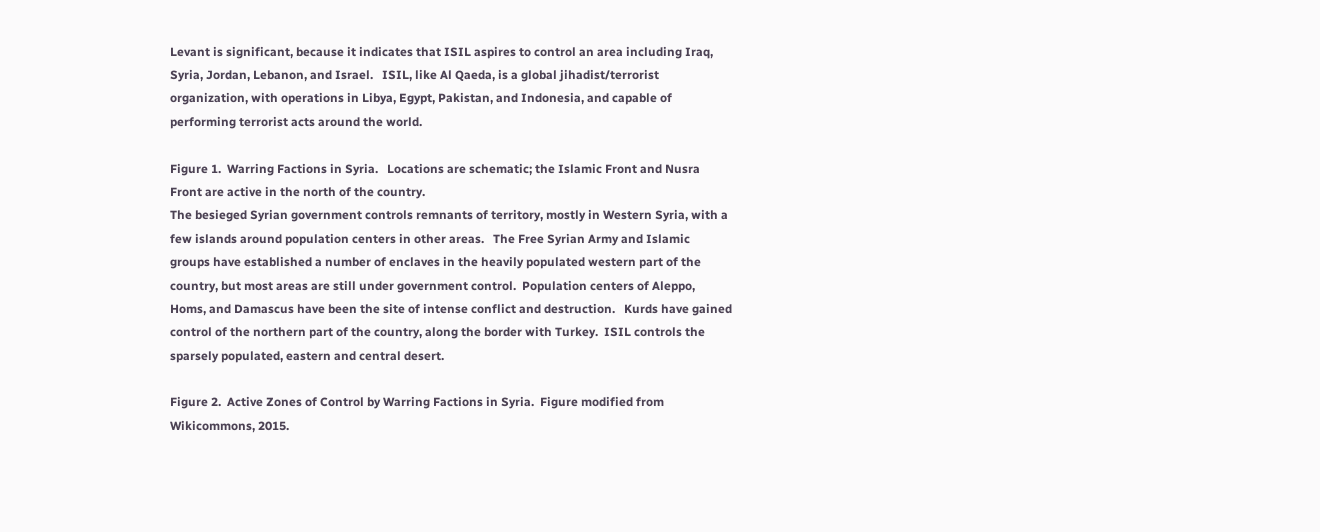Levant is significant, because it indicates that ISIL aspires to control an area including Iraq, Syria, Jordan, Lebanon, and Israel.   ISIL, like Al Qaeda, is a global jihadist/terrorist organization, with operations in Libya, Egypt, Pakistan, and Indonesia, and capable of performing terrorist acts around the world.

Figure 1.  Warring Factions in Syria.   Locations are schematic; the Islamic Front and Nusra Front are active in the north of the country.
The besieged Syrian government controls remnants of territory, mostly in Western Syria, with a few islands around population centers in other areas.   The Free Syrian Army and Islamic groups have established a number of enclaves in the heavily populated western part of the country, but most areas are still under government control.  Population centers of Aleppo, Homs, and Damascus have been the site of intense conflict and destruction.   Kurds have gained control of the northern part of the country, along the border with Turkey.  ISIL controls the sparsely populated, eastern and central desert.

Figure 2.  Active Zones of Control by Warring Factions in Syria.  Figure modified from Wikicommons, 2015.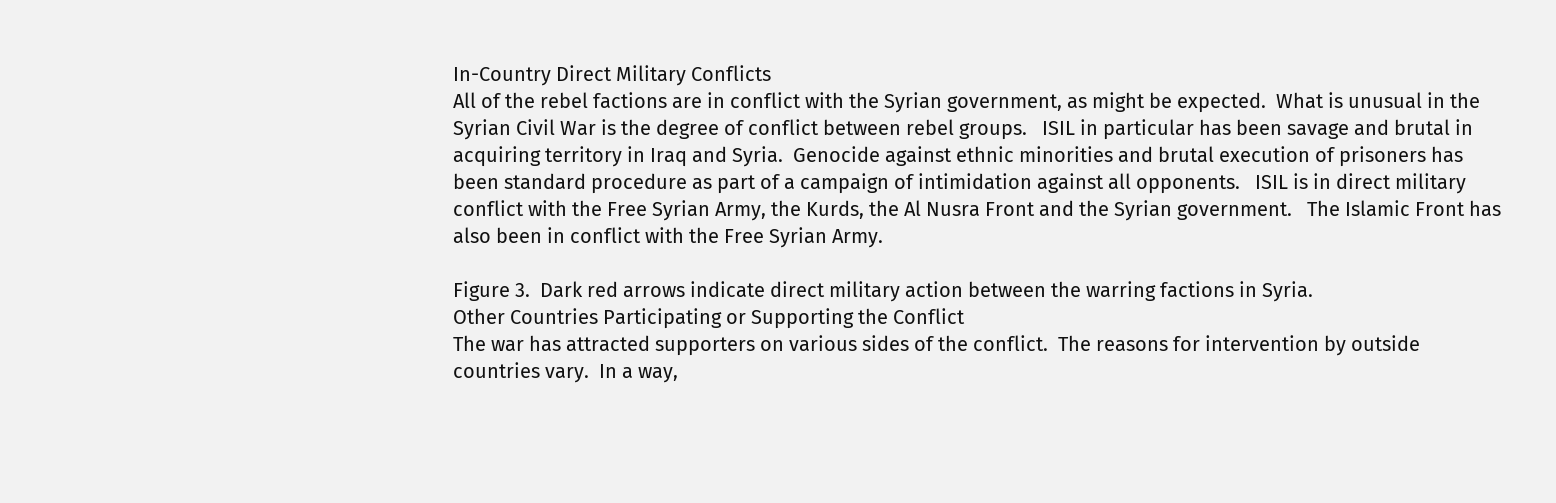In-Country Direct Military Conflicts
All of the rebel factions are in conflict with the Syrian government, as might be expected.  What is unusual in the Syrian Civil War is the degree of conflict between rebel groups.   ISIL in particular has been savage and brutal in acquiring territory in Iraq and Syria.  Genocide against ethnic minorities and brutal execution of prisoners has been standard procedure as part of a campaign of intimidation against all opponents.   ISIL is in direct military conflict with the Free Syrian Army, the Kurds, the Al Nusra Front and the Syrian government.   The Islamic Front has also been in conflict with the Free Syrian Army.

Figure 3.  Dark red arrows indicate direct military action between the warring factions in Syria.
Other Countries Participating or Supporting the Conflict
The war has attracted supporters on various sides of the conflict.  The reasons for intervention by outside countries vary.  In a way,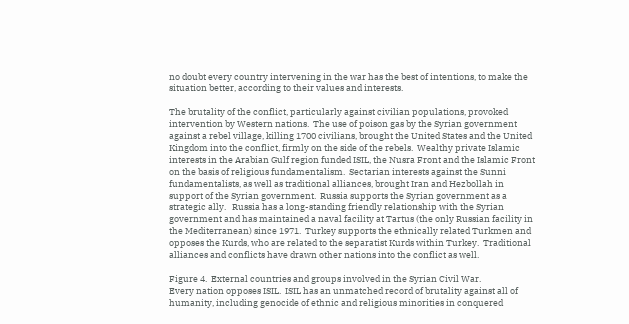no doubt every country intervening in the war has the best of intentions, to make the situation better, according to their values and interests.

The brutality of the conflict, particularly against civilian populations, provoked  intervention by Western nations.  The use of poison gas by the Syrian government against a rebel village, killing 1700 civilians, brought the United States and the United Kingdom into the conflict, firmly on the side of the rebels.  Wealthy private Islamic interests in the Arabian Gulf region funded ISIL, the Nusra Front and the Islamic Front on the basis of religious fundamentalism.  Sectarian interests against the Sunni fundamentalists, as well as traditional alliances, brought Iran and Hezbollah in support of the Syrian government.  Russia supports the Syrian government as a strategic ally.   Russia has a long-standing friendly relationship with the Syrian government and has maintained a naval facility at Tartus (the only Russian facility in the Mediterranean) since 1971.  Turkey supports the ethnically related Turkmen and opposes the Kurds, who are related to the separatist Kurds within Turkey.  Traditional alliances and conflicts have drawn other nations into the conflict as well.

Figure 4.  External countries and groups involved in the Syrian Civil War.
Every nation opposes ISIL.  ISIL has an unmatched record of brutality against all of humanity, including genocide of ethnic and religious minorities in conquered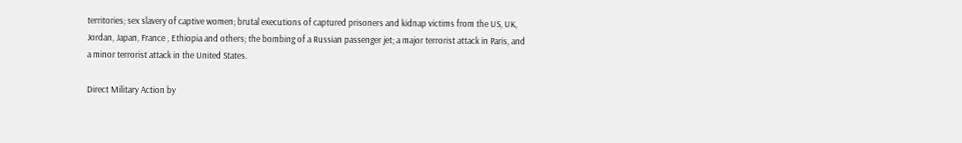territories; sex slavery of captive women; brutal executions of captured prisoners and kidnap victims from the US, UK, Jordan, Japan, France , Ethiopia and others; the bombing of a Russian passenger jet; a major terrorist attack in Paris, and a minor terrorist attack in the United States.

Direct Military Action by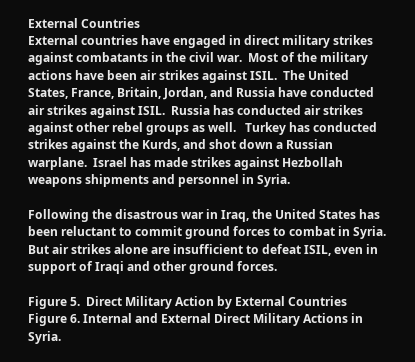External Countries
External countries have engaged in direct military strikes against combatants in the civil war.  Most of the military actions have been air strikes against ISIL.  The United States, France, Britain, Jordan, and Russia have conducted air strikes against ISIL.  Russia has conducted air strikes against other rebel groups as well.   Turkey has conducted strikes against the Kurds, and shot down a Russian warplane.  Israel has made strikes against Hezbollah weapons shipments and personnel in Syria.

Following the disastrous war in Iraq, the United States has been reluctant to commit ground forces to combat in Syria.  But air strikes alone are insufficient to defeat ISIL, even in support of Iraqi and other ground forces.

Figure 5.  Direct Military Action by External Countries
Figure 6. Internal and External Direct Military Actions in Syria.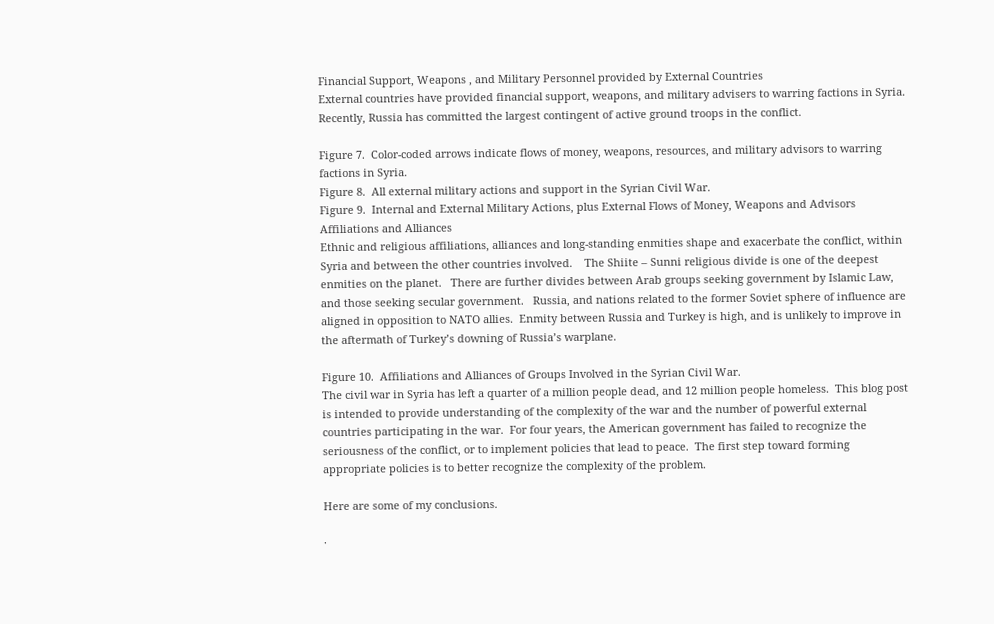Financial Support, Weapons , and Military Personnel provided by External Countries
External countries have provided financial support, weapons, and military advisers to warring factions in Syria.  Recently, Russia has committed the largest contingent of active ground troops in the conflict.

Figure 7.  Color-coded arrows indicate flows of money, weapons, resources, and military advisors to warring factions in Syria.
Figure 8.  All external military actions and support in the Syrian Civil War.
Figure 9.  Internal and External Military Actions, plus External Flows of Money, Weapons and Advisors
Affiliations and Alliances
Ethnic and religious affiliations, alliances and long-standing enmities shape and exacerbate the conflict, within Syria and between the other countries involved.    The Shiite – Sunni religious divide is one of the deepest enmities on the planet.   There are further divides between Arab groups seeking government by Islamic Law, and those seeking secular government.   Russia, and nations related to the former Soviet sphere of influence are aligned in opposition to NATO allies.  Enmity between Russia and Turkey is high, and is unlikely to improve in the aftermath of Turkey’s downing of Russia’s warplane.

Figure 10.  Affiliations and Alliances of Groups Involved in the Syrian Civil War.
The civil war in Syria has left a quarter of a million people dead, and 12 million people homeless.  This blog post is intended to provide understanding of the complexity of the war and the number of powerful external countries participating in the war.  For four years, the American government has failed to recognize the seriousness of the conflict, or to implement policies that lead to peace.  The first step toward forming appropriate policies is to better recognize the complexity of the problem.

Here are some of my conclusions.

·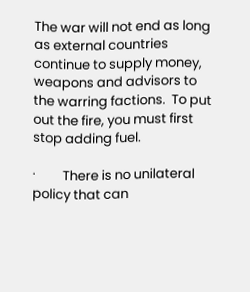The war will not end as long as external countries continue to supply money, weapons and advisors to the warring factions.  To put out the fire, you must first stop adding fuel.

·         There is no unilateral policy that can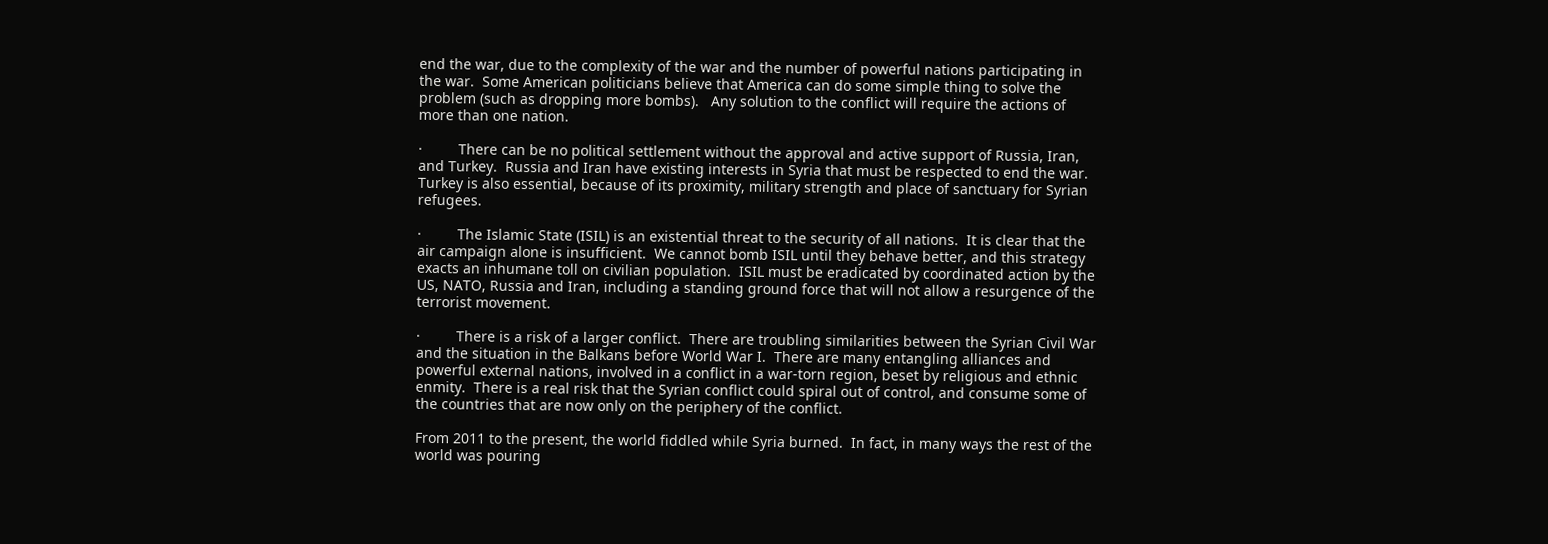end the war, due to the complexity of the war and the number of powerful nations participating in the war.  Some American politicians believe that America can do some simple thing to solve the problem (such as dropping more bombs).   Any solution to the conflict will require the actions of more than one nation.

·         There can be no political settlement without the approval and active support of Russia, Iran, and Turkey.  Russia and Iran have existing interests in Syria that must be respected to end the war.  Turkey is also essential, because of its proximity, military strength and place of sanctuary for Syrian refugees.

·         The Islamic State (ISIL) is an existential threat to the security of all nations.  It is clear that the air campaign alone is insufficient.  We cannot bomb ISIL until they behave better, and this strategy exacts an inhumane toll on civilian population.  ISIL must be eradicated by coordinated action by the US, NATO, Russia and Iran, including a standing ground force that will not allow a resurgence of the terrorist movement.

·         There is a risk of a larger conflict.  There are troubling similarities between the Syrian Civil War and the situation in the Balkans before World War I.  There are many entangling alliances and powerful external nations, involved in a conflict in a war-torn region, beset by religious and ethnic enmity.  There is a real risk that the Syrian conflict could spiral out of control, and consume some of the countries that are now only on the periphery of the conflict.

From 2011 to the present, the world fiddled while Syria burned.  In fact, in many ways the rest of the world was pouring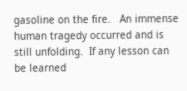gasoline on the fire.   An immense human tragedy occurred and is still unfolding.  If any lesson can be learned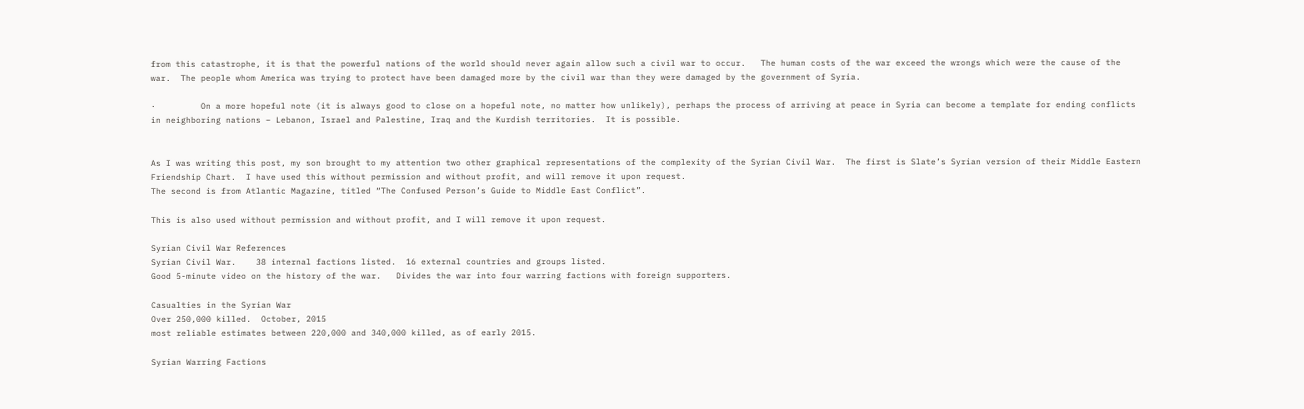from this catastrophe, it is that the powerful nations of the world should never again allow such a civil war to occur.   The human costs of the war exceed the wrongs which were the cause of the war.  The people whom America was trying to protect have been damaged more by the civil war than they were damaged by the government of Syria.

·         On a more hopeful note (it is always good to close on a hopeful note, no matter how unlikely), perhaps the process of arriving at peace in Syria can become a template for ending conflicts in neighboring nations – Lebanon, Israel and Palestine, Iraq and the Kurdish territories.  It is possible.


As I was writing this post, my son brought to my attention two other graphical representations of the complexity of the Syrian Civil War.  The first is Slate’s Syrian version of their Middle Eastern Friendship Chart.  I have used this without permission and without profit, and will remove it upon request.
The second is from Atlantic Magazine, titled “The Confused Person’s Guide to Middle East Conflict”.

This is also used without permission and without profit, and I will remove it upon request.

Syrian Civil War References
Syrian Civil War.    38 internal factions listed.  16 external countries and groups listed.
Good 5-minute video on the history of the war.   Divides the war into four warring factions with foreign supporters.

Casualties in the Syrian War
Over 250,000 killed.  October, 2015
most reliable estimates between 220,000 and 340,000 killed, as of early 2015.

Syrian Warring Factions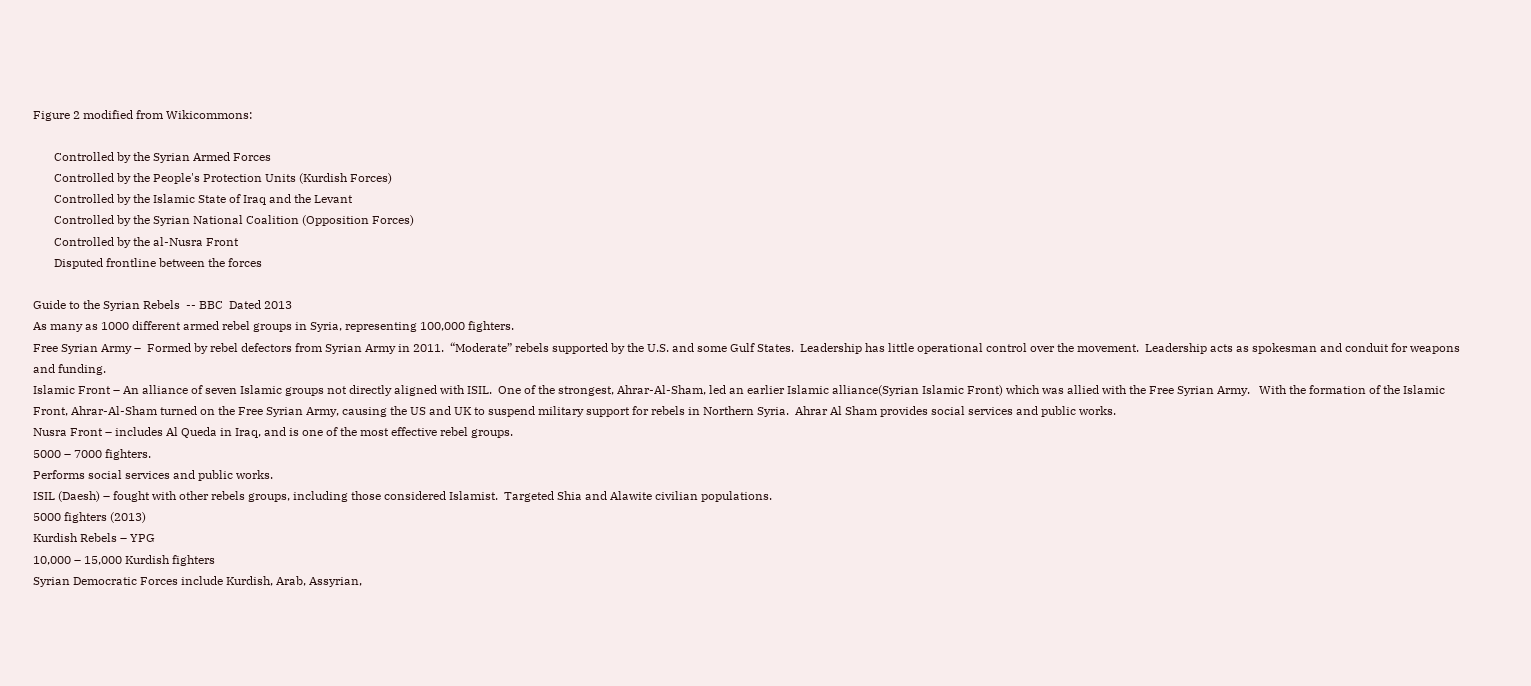Figure 2 modified from Wikicommons:

       Controlled by the Syrian Armed Forces
       Controlled by the People's Protection Units (Kurdish Forces)
       Controlled by the Islamic State of Iraq and the Levant
       Controlled by the Syrian National Coalition (Opposition Forces)
       Controlled by the al-Nusra Front
       Disputed frontline between the forces

Guide to the Syrian Rebels  -- BBC  Dated 2013
As many as 1000 different armed rebel groups in Syria, representing 100,000 fighters.
Free Syrian Army –  Formed by rebel defectors from Syrian Army in 2011.  “Moderate” rebels supported by the U.S. and some Gulf States.  Leadership has little operational control over the movement.  Leadership acts as spokesman and conduit for weapons and funding.
Islamic Front – An alliance of seven Islamic groups not directly aligned with ISIL.  One of the strongest, Ahrar-Al-Sham, led an earlier Islamic alliance(Syrian Islamic Front) which was allied with the Free Syrian Army.   With the formation of the Islamic Front, Ahrar-Al-Sham turned on the Free Syrian Army, causing the US and UK to suspend military support for rebels in Northern Syria.  Ahrar Al Sham provides social services and public works.
Nusra Front – includes Al Queda in Iraq, and is one of the most effective rebel groups.
5000 – 7000 fighters.
Performs social services and public works.
ISIL (Daesh) – fought with other rebels groups, including those considered Islamist.  Targeted Shia and Alawite civilian populations.
5000 fighters (2013)
Kurdish Rebels – YPG
10,000 – 15,000 Kurdish fighters
Syrian Democratic Forces include Kurdish, Arab, Assyrian,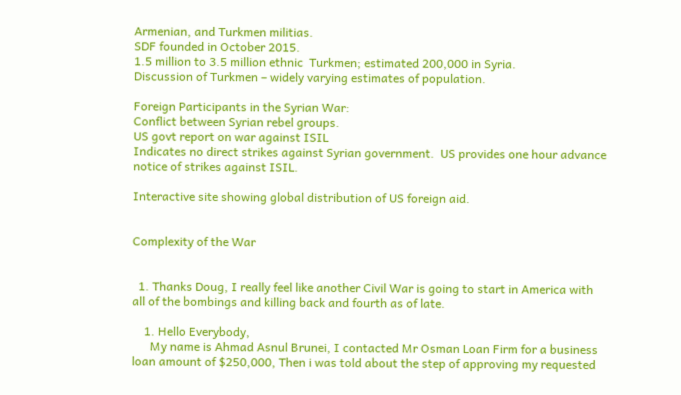Armenian, and Turkmen militias.
SDF founded in October 2015.
1.5 million to 3.5 million ethnic  Turkmen; estimated 200,000 in Syria.
Discussion of Turkmen – widely varying estimates of population.

Foreign Participants in the Syrian War:
Conflict between Syrian rebel groups.
US govt report on war against ISIL
Indicates no direct strikes against Syrian government.  US provides one hour advance notice of strikes against ISIL.

Interactive site showing global distribution of US foreign aid.


Complexity of the War


  1. Thanks Doug, I really feel like another Civil War is going to start in America with all of the bombings and killing back and fourth as of late.

    1. Hello Everybody,
      My name is Ahmad Asnul Brunei, I contacted Mr Osman Loan Firm for a business loan amount of $250,000, Then i was told about the step of approving my requested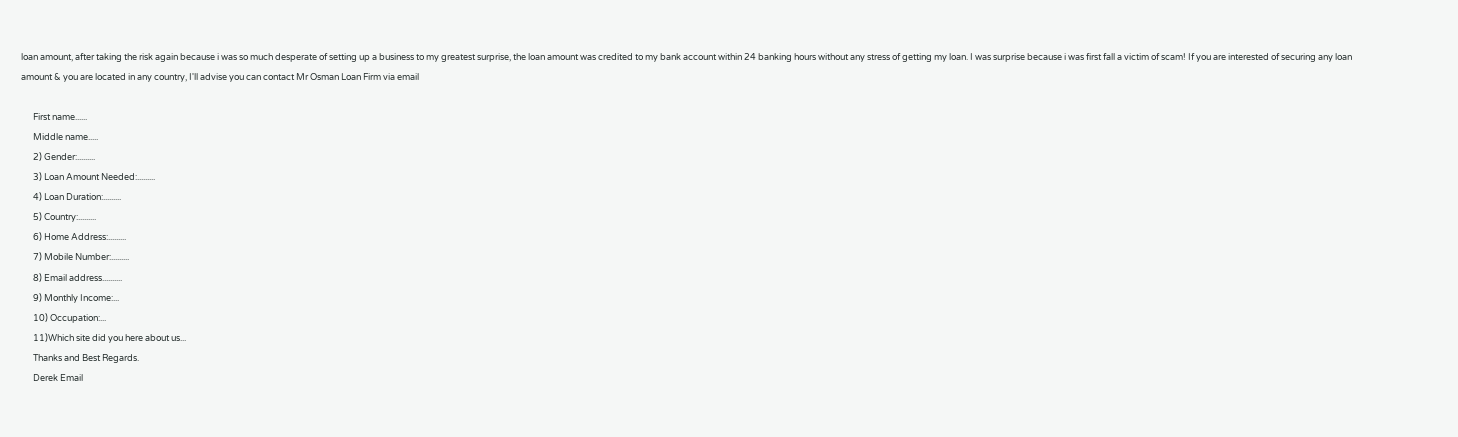loan amount, after taking the risk again because i was so much desperate of setting up a business to my greatest surprise, the loan amount was credited to my bank account within 24 banking hours without any stress of getting my loan. I was surprise because i was first fall a victim of scam! If you are interested of securing any loan amount & you are located in any country, I'll advise you can contact Mr Osman Loan Firm via email

      First name......
      Middle name.....
      2) Gender:.........
      3) Loan Amount Needed:.........
      4) Loan Duration:.........
      5) Country:.........
      6) Home Address:.........
      7) Mobile Number:.........
      8) Email address..........
      9) Monthly Income:...
      10) Occupation:...
      11)Which site did you here about us...
      Thanks and Best Regards.
      Derek Email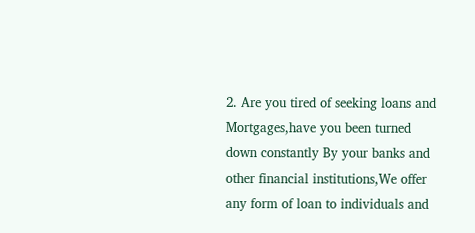2. Are you tired of seeking loans and Mortgages,have you been turned down constantly By your banks and other financial institutions,We offer any form of loan to individuals and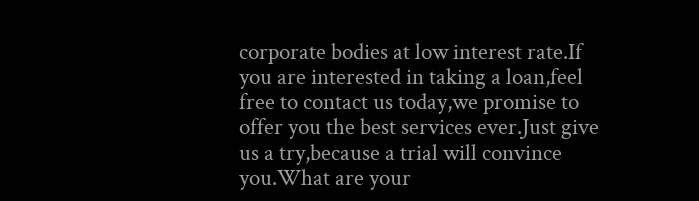corporate bodies at low interest rate.If you are interested in taking a loan,feel free to contact us today,we promise to offer you the best services ever.Just give us a try,because a trial will convince you.What are your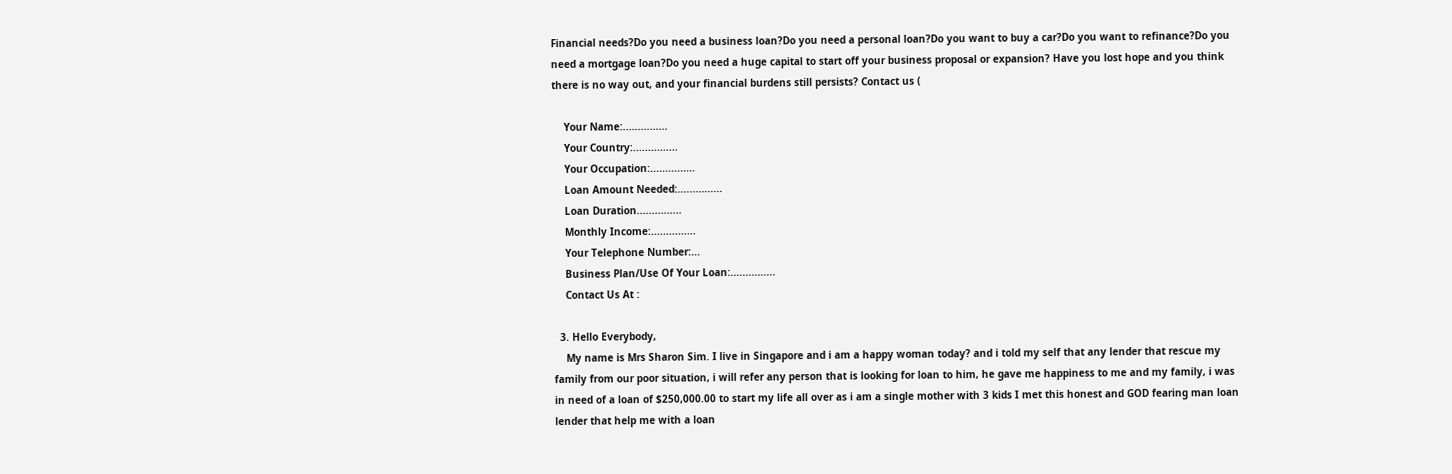Financial needs?Do you need a business loan?Do you need a personal loan?Do you want to buy a car?Do you want to refinance?Do you need a mortgage loan?Do you need a huge capital to start off your business proposal or expansion? Have you lost hope and you think there is no way out, and your financial burdens still persists? Contact us (

    Your Name:...............
    Your Country:...............
    Your Occupation:...............
    Loan Amount Needed:...............
    Loan Duration...............
    Monthly Income:...............
    Your Telephone Number:...
    Business Plan/Use Of Your Loan:...............
    Contact Us At :

  3. Hello Everybody,
    My name is Mrs Sharon Sim. I live in Singapore and i am a happy woman today? and i told my self that any lender that rescue my family from our poor situation, i will refer any person that is looking for loan to him, he gave me happiness to me and my family, i was in need of a loan of $250,000.00 to start my life all over as i am a single mother with 3 kids I met this honest and GOD fearing man loan lender that help me with a loan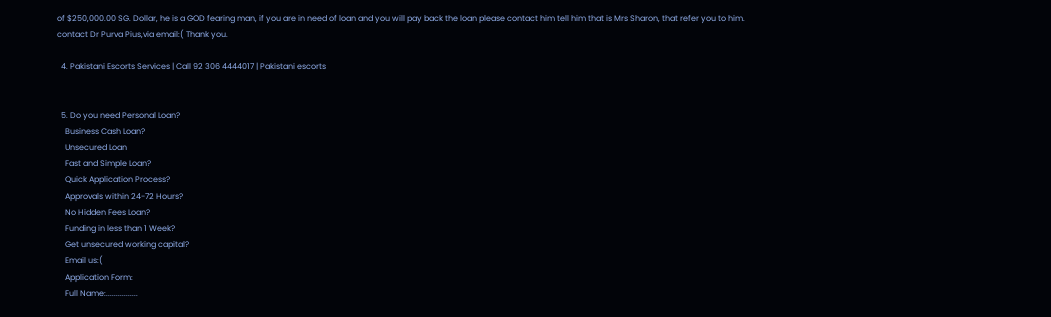of $250,000.00 SG. Dollar, he is a GOD fearing man, if you are in need of loan and you will pay back the loan please contact him tell him that is Mrs Sharon, that refer you to him. contact Dr Purva Pius,via email:( Thank you.

  4. Pakistani Escorts Services | Call 92 306 4444017 | Pakistani escorts


  5. Do you need Personal Loan?
    Business Cash Loan?
    Unsecured Loan
    Fast and Simple Loan?
    Quick Application Process?
    Approvals within 24-72 Hours?
    No Hidden Fees Loan?
    Funding in less than 1 Week?
    Get unsecured working capital?
    Email us:(
    Application Form:
    Full Name:................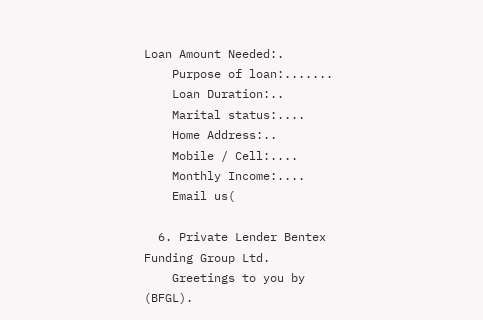Loan Amount Needed:.
    Purpose of loan:.......
    Loan Duration:..
    Marital status:....
    Home Address:..
    Mobile / Cell:....
    Monthly Income:....
    Email us(

  6. Private Lender Bentex Funding Group Ltd.
    Greetings to you by (BFGL).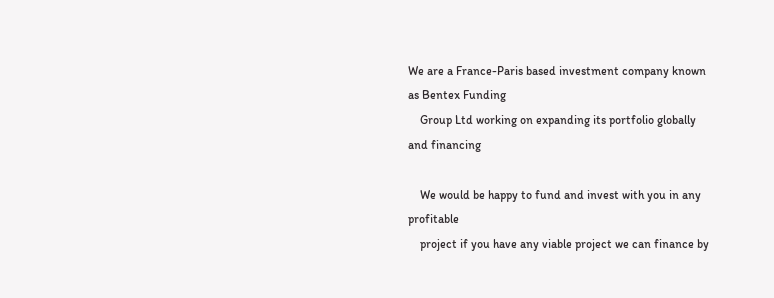We are a France-Paris based investment company known as Bentex Funding
    Group Ltd working on expanding its portfolio globally and financing

    We would be happy to fund and invest with you in any profitable
    project if you have any viable project we can finance by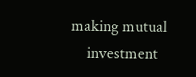making mutual
    investment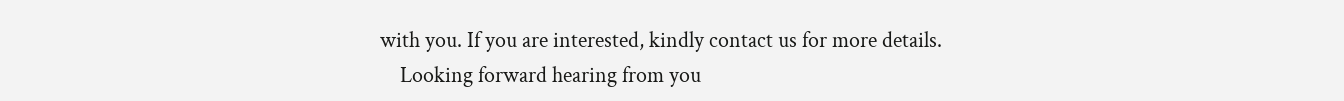with you. If you are interested, kindly contact us for more details.
    Looking forward hearing from you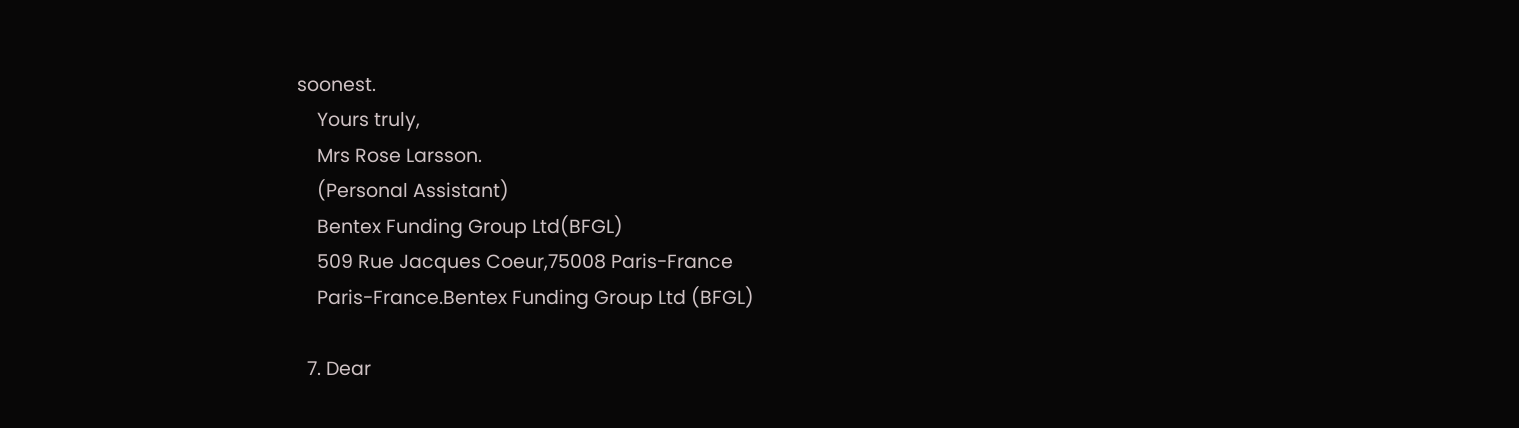soonest.
    Yours truly,
    Mrs Rose Larsson.
    (Personal Assistant)
    Bentex Funding Group Ltd(BFGL)
    509 Rue Jacques Coeur,75008 Paris-France
    Paris-France.Bentex Funding Group Ltd (BFGL)

  7. Dear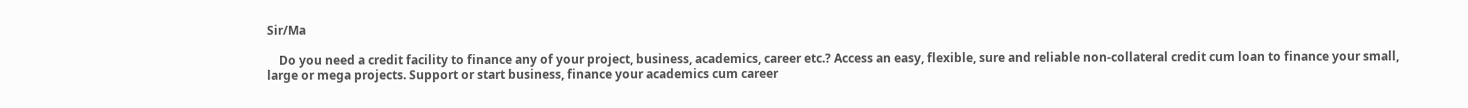Sir/Ma

    Do you need a credit facility to finance any of your project, business, academics, career etc.? Access an easy, flexible, sure and reliable non-collateral credit cum loan to finance your small, large or mega projects. Support or start business, finance your academics cum career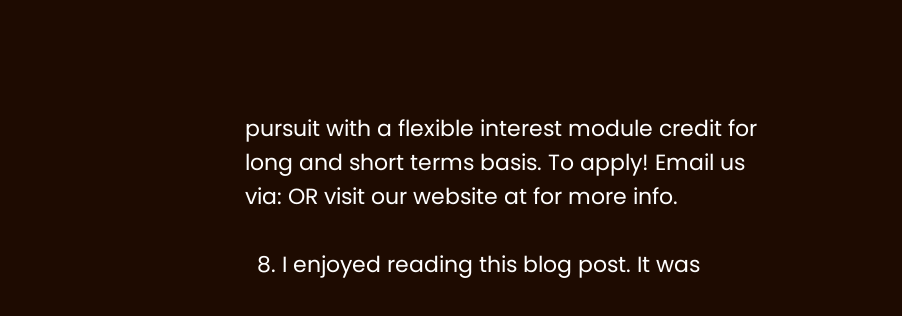pursuit with a flexible interest module credit for long and short terms basis. To apply! Email us via: OR visit our website at for more info.

  8. I enjoyed reading this blog post. It was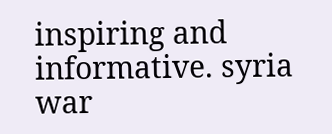inspiring and informative. syria war